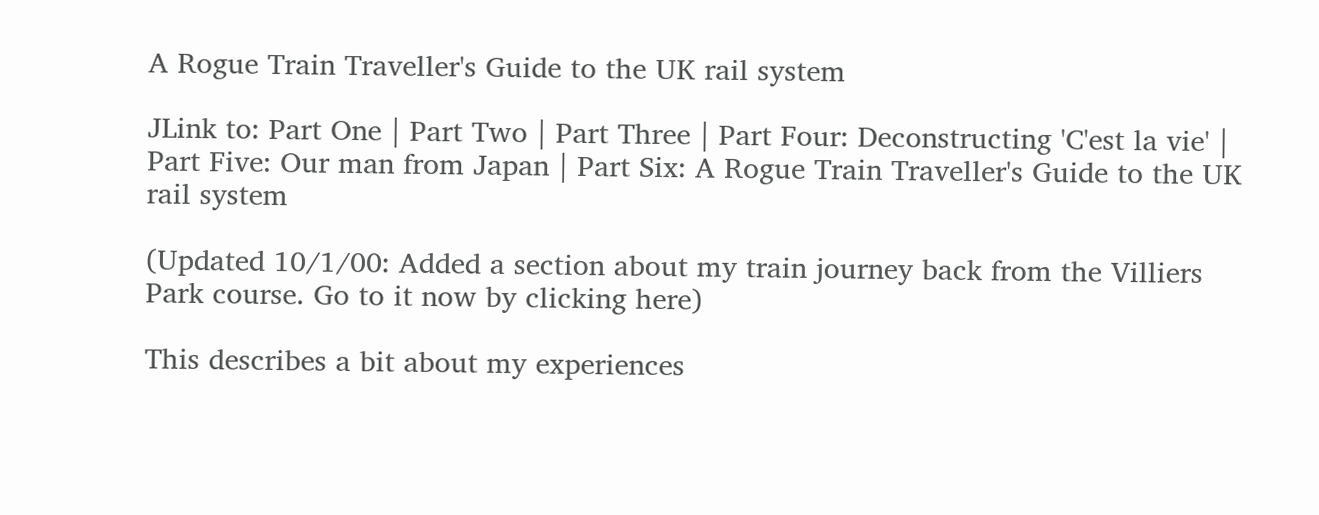A Rogue Train Traveller's Guide to the UK rail system

JLink to: Part One | Part Two | Part Three | Part Four: Deconstructing 'C'est la vie' | Part Five: Our man from Japan | Part Six: A Rogue Train Traveller's Guide to the UK rail system

(Updated 10/1/00: Added a section about my train journey back from the Villiers Park course. Go to it now by clicking here)

This describes a bit about my experiences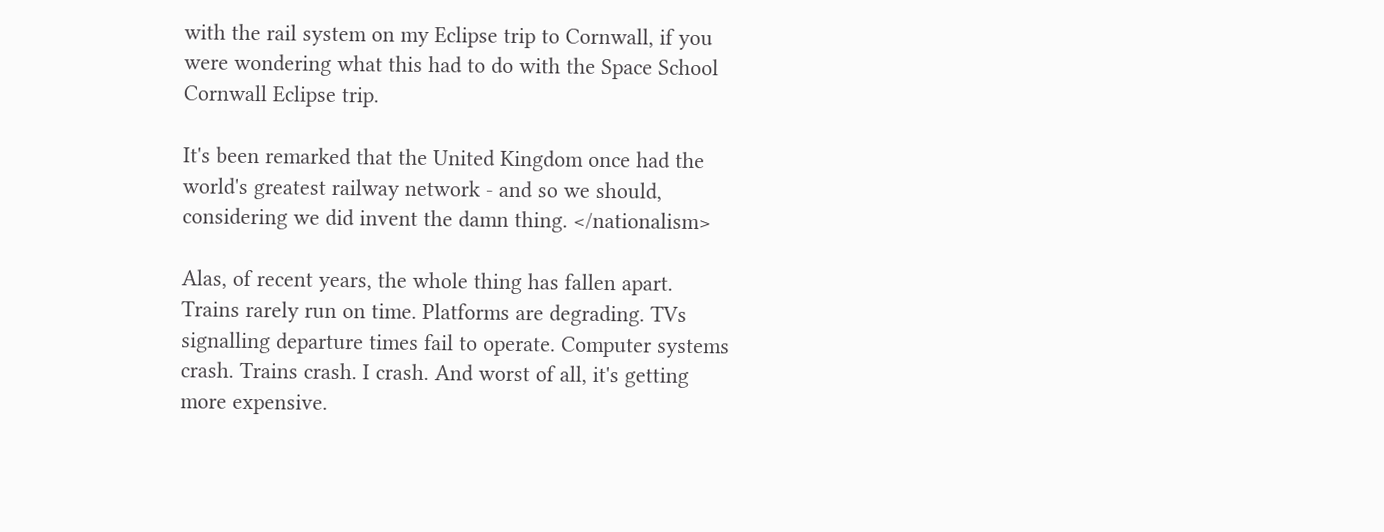with the rail system on my Eclipse trip to Cornwall, if you were wondering what this had to do with the Space School Cornwall Eclipse trip.

It's been remarked that the United Kingdom once had the world's greatest railway network - and so we should, considering we did invent the damn thing. </nationalism>

Alas, of recent years, the whole thing has fallen apart. Trains rarely run on time. Platforms are degrading. TVs signalling departure times fail to operate. Computer systems crash. Trains crash. I crash. And worst of all, it's getting more expensive.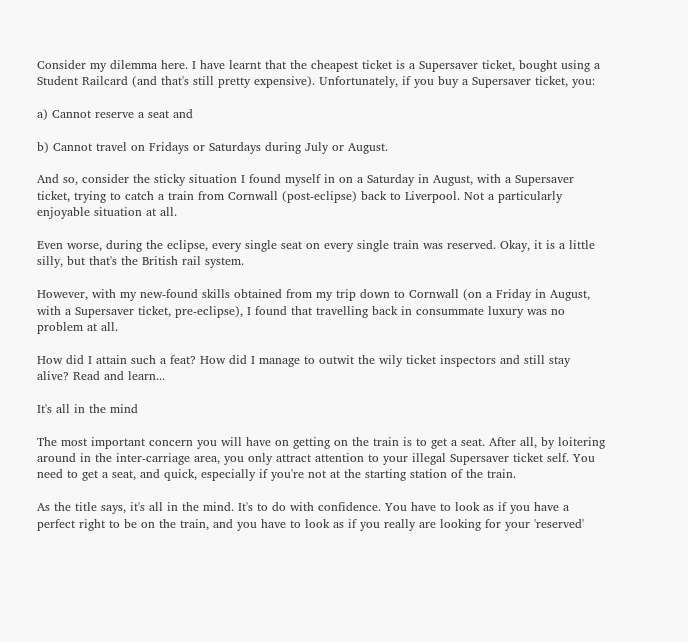Consider my dilemma here. I have learnt that the cheapest ticket is a Supersaver ticket, bought using a Student Railcard (and that's still pretty expensive). Unfortunately, if you buy a Supersaver ticket, you:

a) Cannot reserve a seat and

b) Cannot travel on Fridays or Saturdays during July or August.

And so, consider the sticky situation I found myself in on a Saturday in August, with a Supersaver ticket, trying to catch a train from Cornwall (post-eclipse) back to Liverpool. Not a particularly enjoyable situation at all.

Even worse, during the eclipse, every single seat on every single train was reserved. Okay, it is a little silly, but that's the British rail system.

However, with my new-found skills obtained from my trip down to Cornwall (on a Friday in August, with a Supersaver ticket, pre-eclipse), I found that travelling back in consummate luxury was no problem at all.

How did I attain such a feat? How did I manage to outwit the wily ticket inspectors and still stay alive? Read and learn...

It's all in the mind

The most important concern you will have on getting on the train is to get a seat. After all, by loitering around in the inter-carriage area, you only attract attention to your illegal Supersaver ticket self. You need to get a seat, and quick, especially if you're not at the starting station of the train.

As the title says, it's all in the mind. It's to do with confidence. You have to look as if you have a perfect right to be on the train, and you have to look as if you really are looking for your 'reserved'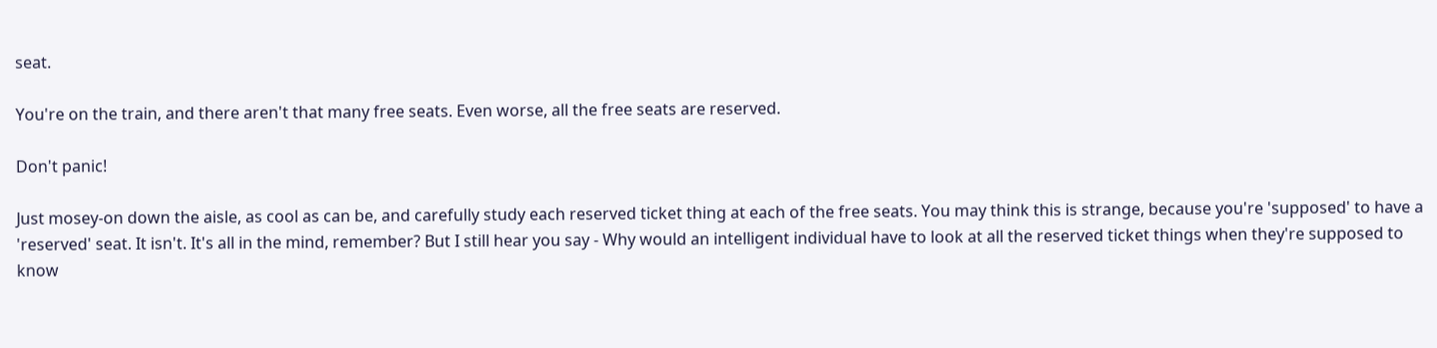seat.

You're on the train, and there aren't that many free seats. Even worse, all the free seats are reserved.

Don't panic!

Just mosey-on down the aisle, as cool as can be, and carefully study each reserved ticket thing at each of the free seats. You may think this is strange, because you're 'supposed' to have a 'reserved' seat. It isn't. It's all in the mind, remember? But I still hear you say - Why would an intelligent individual have to look at all the reserved ticket things when they're supposed to know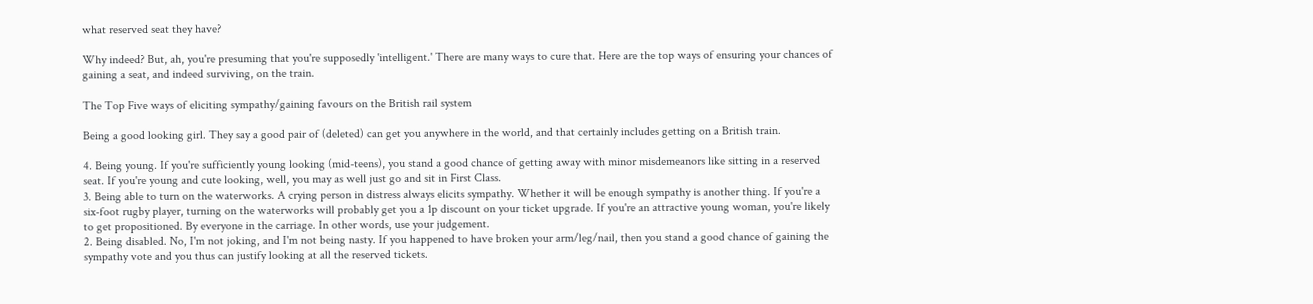what reserved seat they have?

Why indeed? But, ah, you're presuming that you're supposedly 'intelligent.' There are many ways to cure that. Here are the top ways of ensuring your chances of gaining a seat, and indeed surviving, on the train.

The Top Five ways of eliciting sympathy/gaining favours on the British rail system

Being a good looking girl. They say a good pair of (deleted) can get you anywhere in the world, and that certainly includes getting on a British train.

4. Being young. If you're sufficiently young looking (mid-teens), you stand a good chance of getting away with minor misdemeanors like sitting in a reserved seat. If you're young and cute looking, well, you may as well just go and sit in First Class.
3. Being able to turn on the waterworks. A crying person in distress always elicits sympathy. Whether it will be enough sympathy is another thing. If you're a six-foot rugby player, turning on the waterworks will probably get you a 1p discount on your ticket upgrade. If you're an attractive young woman, you're likely to get propositioned. By everyone in the carriage. In other words, use your judgement.
2. Being disabled. No, I'm not joking, and I'm not being nasty. If you happened to have broken your arm/leg/nail, then you stand a good chance of gaining the sympathy vote and you thus can justify looking at all the reserved tickets.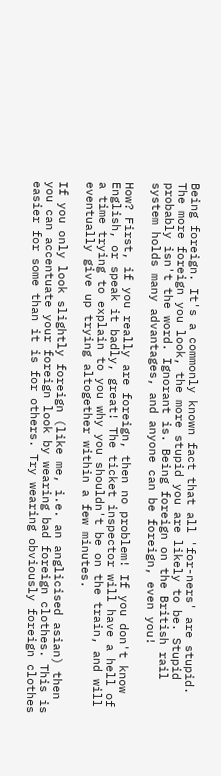Being foreign. It's a commonly known fact that all 'for-ners' are stupid. The more foreign you look, the more stupid you are likely to be. Stupid probably isn't the word. Ignorant is. Being foreign on the British rail system holds many advantages, and anyone can be foreign, even you!

How? First, if you really are foreign, then no problem! If you don't know English, or speak it badly, great! The ticket inspector will have a hell of a time trying to explain to you why you shouldn't be on the train, and will eventually give up trying altogether within a few minutes.

If you only look slightly foreign (like me, i.e. an anglicised asian) then you can accentuate your foreign look by wearing bad foreign clothes. This is easier for some than it is for others. Try wearing obviously foreign clothes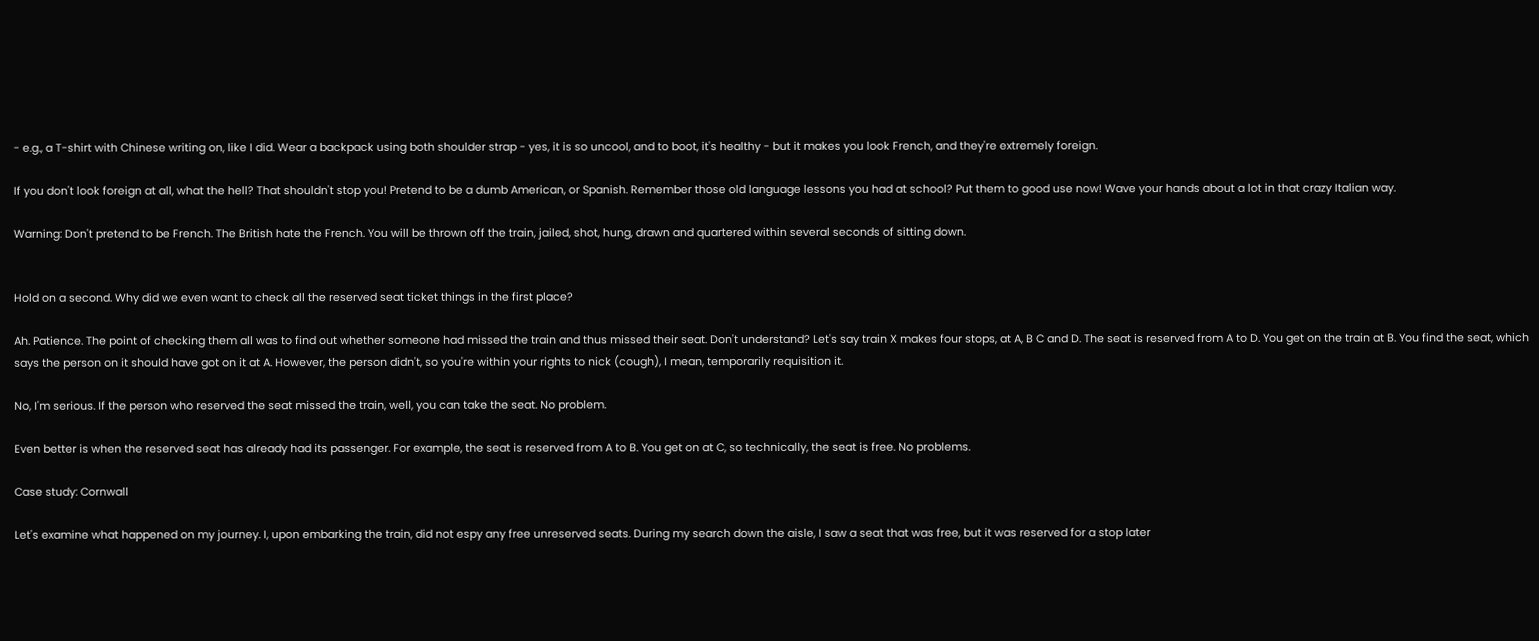- e.g., a T-shirt with Chinese writing on, like I did. Wear a backpack using both shoulder strap - yes, it is so uncool, and to boot, it's healthy - but it makes you look French, and they're extremely foreign.

If you don't look foreign at all, what the hell? That shouldn't stop you! Pretend to be a dumb American, or Spanish. Remember those old language lessons you had at school? Put them to good use now! Wave your hands about a lot in that crazy Italian way.

Warning: Don't pretend to be French. The British hate the French. You will be thrown off the train, jailed, shot, hung, drawn and quartered within several seconds of sitting down.


Hold on a second. Why did we even want to check all the reserved seat ticket things in the first place?

Ah. Patience. The point of checking them all was to find out whether someone had missed the train and thus missed their seat. Don't understand? Let's say train X makes four stops, at A, B C and D. The seat is reserved from A to D. You get on the train at B. You find the seat, which says the person on it should have got on it at A. However, the person didn't, so you're within your rights to nick (cough), I mean, temporarily requisition it.

No, I'm serious. If the person who reserved the seat missed the train, well, you can take the seat. No problem.

Even better is when the reserved seat has already had its passenger. For example, the seat is reserved from A to B. You get on at C, so technically, the seat is free. No problems.

Case study: Cornwall

Let's examine what happened on my journey. I, upon embarking the train, did not espy any free unreserved seats. During my search down the aisle, I saw a seat that was free, but it was reserved for a stop later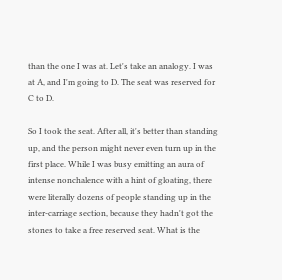than the one I was at. Let's take an analogy. I was at A, and I'm going to D. The seat was reserved for C to D.

So I took the seat. After all, it's better than standing up, and the person might never even turn up in the first place. While I was busy emitting an aura of intense nonchalence with a hint of gloating, there were literally dozens of people standing up in the inter-carriage section, because they hadn't got the stones to take a free reserved seat. What is the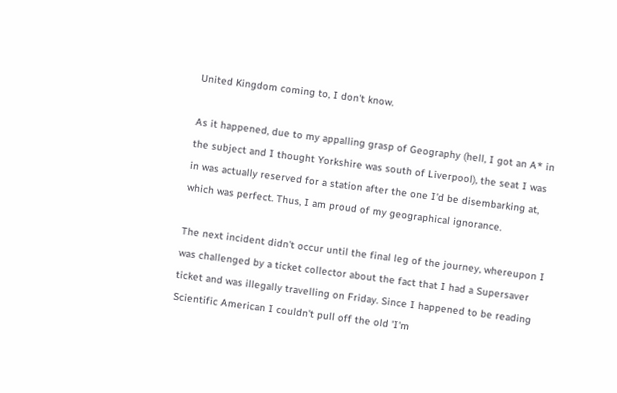United Kingdom coming to, I don't know.

As it happened, due to my appalling grasp of Geography (hell, I got an A* in the subject and I thought Yorkshire was south of Liverpool), the seat I was in was actually reserved for a station after the one I'd be disembarking at, which was perfect. Thus, I am proud of my geographical ignorance.

The next incident didn't occur until the final leg of the journey, whereupon I was challenged by a ticket collector about the fact that I had a Supersaver ticket and was illegally travelling on Friday. Since I happened to be reading Scientific American I couldn't pull off the old 'I'm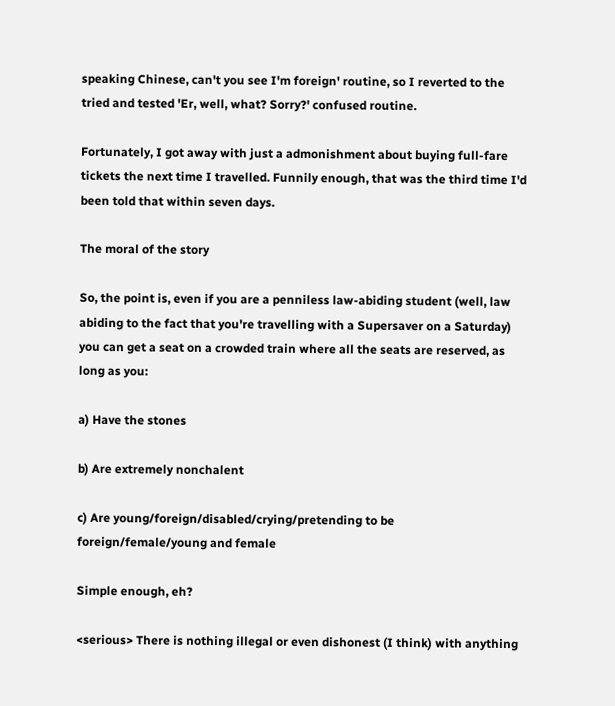speaking Chinese, can't you see I'm foreign' routine, so I reverted to the tried and tested 'Er, well, what? Sorry?' confused routine.

Fortunately, I got away with just a admonishment about buying full-fare tickets the next time I travelled. Funnily enough, that was the third time I'd been told that within seven days.

The moral of the story

So, the point is, even if you are a penniless law-abiding student (well, law abiding to the fact that you're travelling with a Supersaver on a Saturday) you can get a seat on a crowded train where all the seats are reserved, as long as you:

a) Have the stones

b) Are extremely nonchalent

c) Are young/foreign/disabled/crying/pretending to be foreign/female/young and female

Simple enough, eh?

<serious> There is nothing illegal or even dishonest (I think) with anything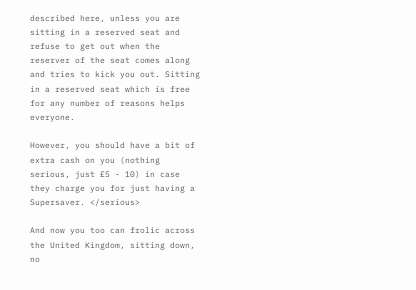described here, unless you are sitting in a reserved seat and refuse to get out when the reserver of the seat comes along and tries to kick you out. Sitting in a reserved seat which is free for any number of reasons helps everyone.

However, you should have a bit of extra cash on you (nothing serious, just £5 - 10) in case they charge you for just having a Supersaver. </serious>

And now you too can frolic across the United Kingdom, sitting down, no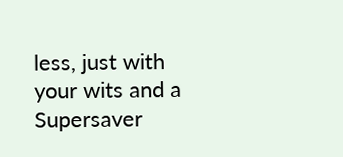less, just with your wits and a Supersaver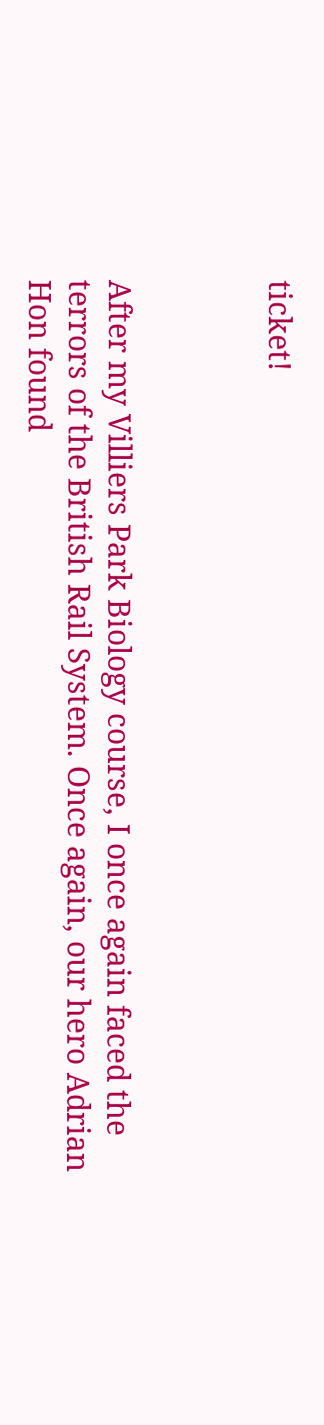ticket!



After my Villiers Park Biology course, I once again faced the terrors of the British Rail System. Once again, our hero Adrian Hon found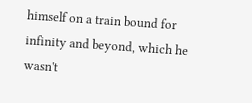himself on a train bound for infinity and beyond, which he wasn't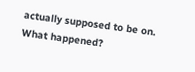actually supposed to be on. What happened?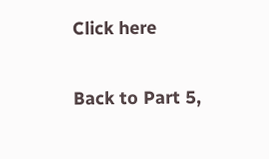Click here


Back to Part 5,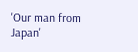'Our man from Japan'